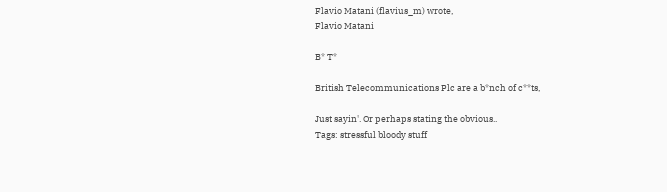Flavio Matani (flavius_m) wrote,
Flavio Matani

B* T*

British Telecommunications Plc are a b*nch of c**ts,

Just sayin'. Or perhaps stating the obvious..
Tags: stressful bloody stuff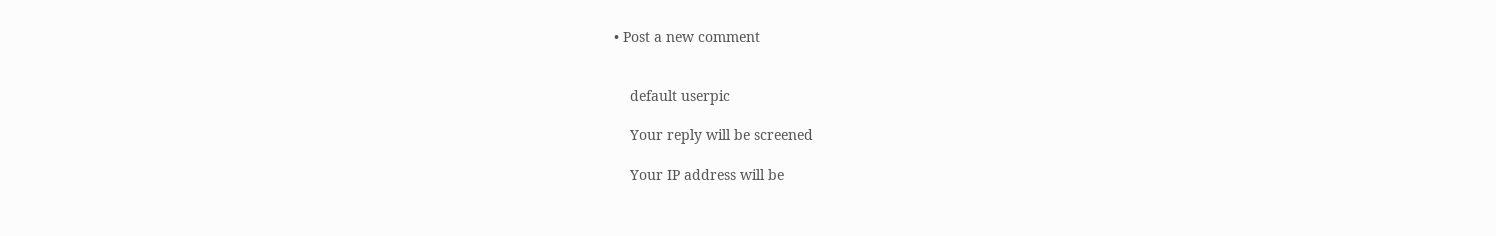• Post a new comment


    default userpic

    Your reply will be screened

    Your IP address will be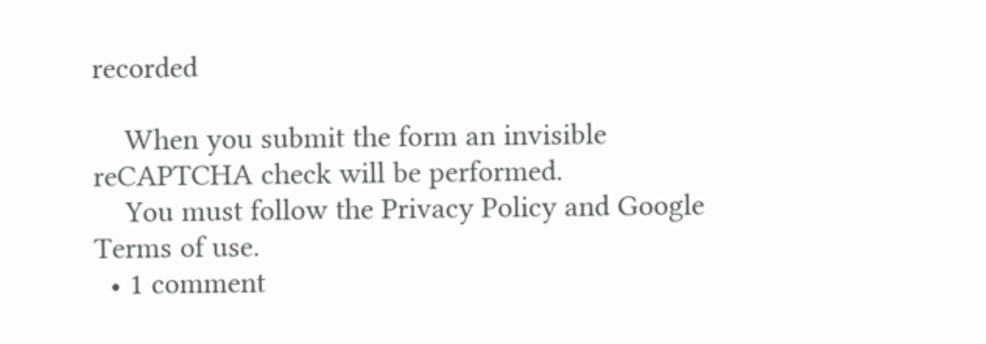recorded

    When you submit the form an invisible reCAPTCHA check will be performed.
    You must follow the Privacy Policy and Google Terms of use.
  • 1 comment